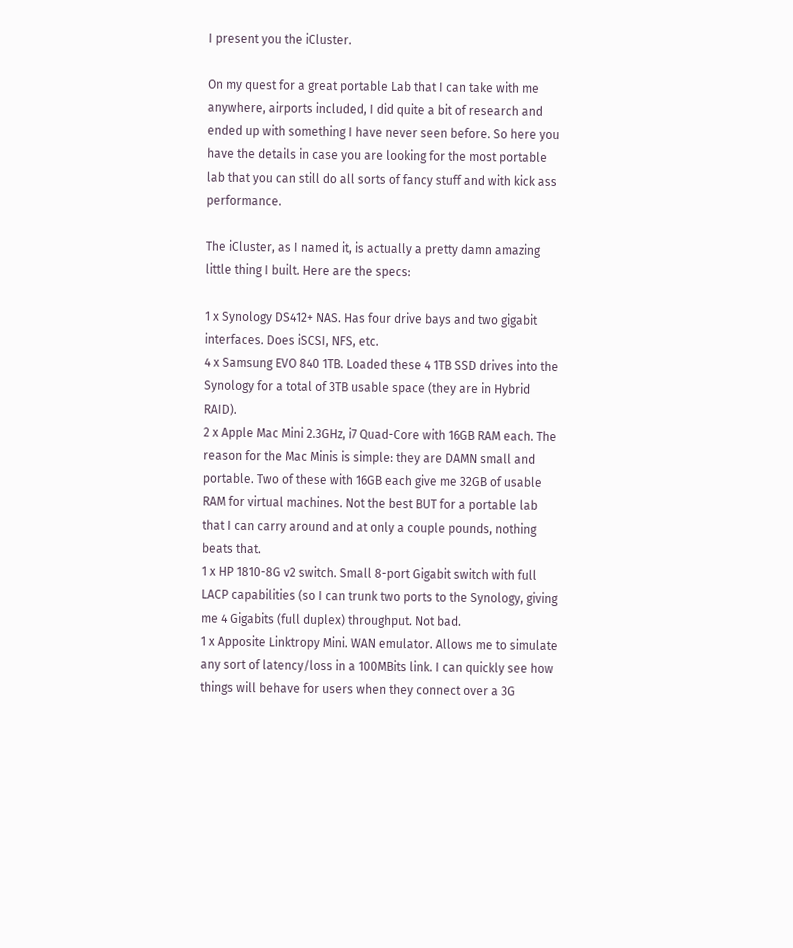I present you the iCluster.

On my quest for a great portable Lab that I can take with me anywhere, airports included, I did quite a bit of research and ended up with something I have never seen before. So here you have the details in case you are looking for the most portable lab that you can still do all sorts of fancy stuff and with kick ass performance.

The iCluster, as I named it, is actually a pretty damn amazing little thing I built. Here are the specs:

1 x Synology DS412+ NAS. Has four drive bays and two gigabit interfaces. Does iSCSI, NFS, etc.
4 x Samsung EVO 840 1TB. Loaded these 4 1TB SSD drives into the Synology for a total of 3TB usable space (they are in Hybrid RAID).
2 x Apple Mac Mini 2.3GHz, i7 Quad-Core with 16GB RAM each. The reason for the Mac Minis is simple: they are DAMN small and portable. Two of these with 16GB each give me 32GB of usable RAM for virtual machines. Not the best BUT for a portable lab that I can carry around and at only a couple pounds, nothing beats that.
1 x HP 1810-8G v2 switch. Small 8-port Gigabit switch with full LACP capabilities (so I can trunk two ports to the Synology, giving me 4 Gigabits (full duplex) throughput. Not bad.
1 x Apposite Linktropy Mini. WAN emulator. Allows me to simulate any sort of latency/loss in a 100MBits link. I can quickly see how things will behave for users when they connect over a 3G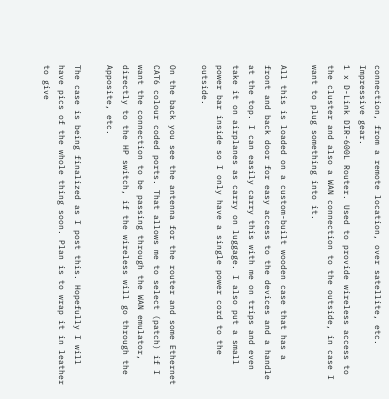connection, from a remote location, over satellite, etc. Impressive gear.
1 x D-Link DIR-600L Router. Used to provide wireless access to the cluster and also a WAN connection to the outside, in case I want to plug something into it.

All this is loaded on a custom-built wooden case that has a front and back door for easy access to the devices and a handle at the top. I can easily carry this with me on trips and even take it on airplanes as carry on luggage. I also put a small power bar inside so I only have a single power cord to the outside.

On the back you see the antenna for the router and some Ethernet CAT6 colour coded ports. That allows me to select (patch) if I want the connection to be passing through the WAN emulator, directly to the HP switch, if the wireless will go through the Apposite, etc.

The case is being finalized as I post this. Hopefully I will have pics of the whole thing soon. Plan is to wrap it in leather to give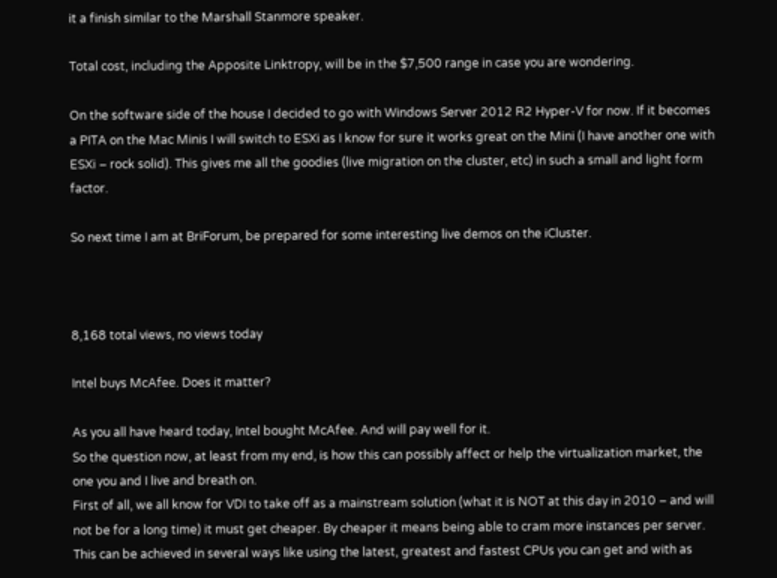it a finish similar to the Marshall Stanmore speaker.

Total cost, including the Apposite Linktropy, will be in the $7,500 range in case you are wondering.

On the software side of the house I decided to go with Windows Server 2012 R2 Hyper-V for now. If it becomes a PITA on the Mac Minis I will switch to ESXi as I know for sure it works great on the Mini (I have another one with ESXi – rock solid). This gives me all the goodies (live migration on the cluster, etc) in such a small and light form factor.

So next time I am at BriForum, be prepared for some interesting live demos on the iCluster.



8,168 total views, no views today

Intel buys McAfee. Does it matter?

As you all have heard today, Intel bought McAfee. And will pay well for it.
So the question now, at least from my end, is how this can possibly affect or help the virtualization market, the one you and I live and breath on.
First of all, we all know for VDI to take off as a mainstream solution (what it is NOT at this day in 2010 – and will not be for a long time) it must get cheaper. By cheaper it means being able to cram more instances per server. This can be achieved in several ways like using the latest, greatest and fastest CPUs you can get and with as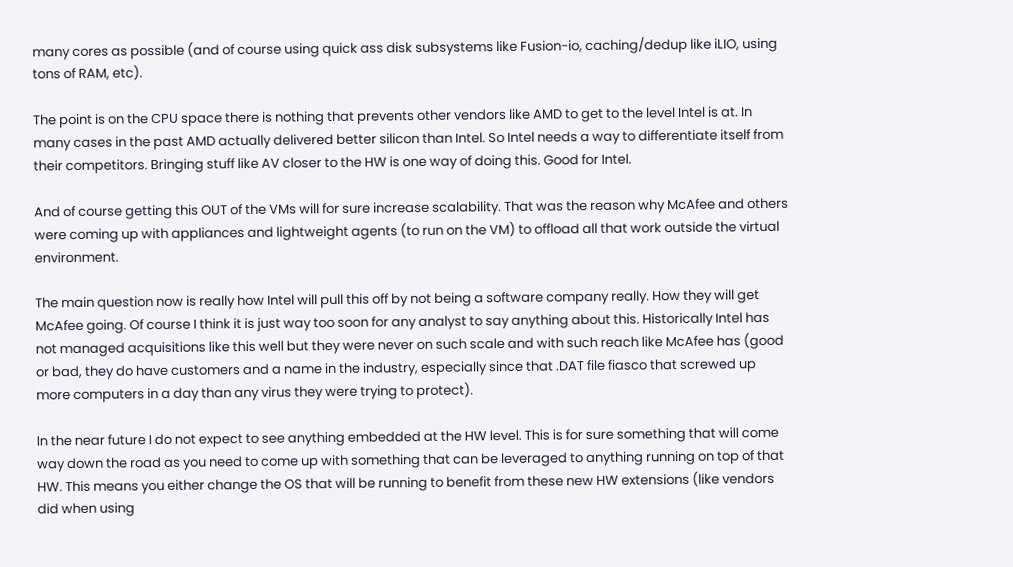many cores as possible (and of course using quick ass disk subsystems like Fusion-io, caching/dedup like iLIO, using tons of RAM, etc).

The point is on the CPU space there is nothing that prevents other vendors like AMD to get to the level Intel is at. In many cases in the past AMD actually delivered better silicon than Intel. So Intel needs a way to differentiate itself from their competitors. Bringing stuff like AV closer to the HW is one way of doing this. Good for Intel.

And of course getting this OUT of the VMs will for sure increase scalability. That was the reason why McAfee and others were coming up with appliances and lightweight agents (to run on the VM) to offload all that work outside the virtual environment.

The main question now is really how Intel will pull this off by not being a software company really. How they will get McAfee going. Of course I think it is just way too soon for any analyst to say anything about this. Historically Intel has not managed acquisitions like this well but they were never on such scale and with such reach like McAfee has (good or bad, they do have customers and a name in the industry, especially since that .DAT file fiasco that screwed up more computers in a day than any virus they were trying to protect).

In the near future I do not expect to see anything embedded at the HW level. This is for sure something that will come way down the road as you need to come up with something that can be leveraged to anything running on top of that HW. This means you either change the OS that will be running to benefit from these new HW extensions (like vendors did when using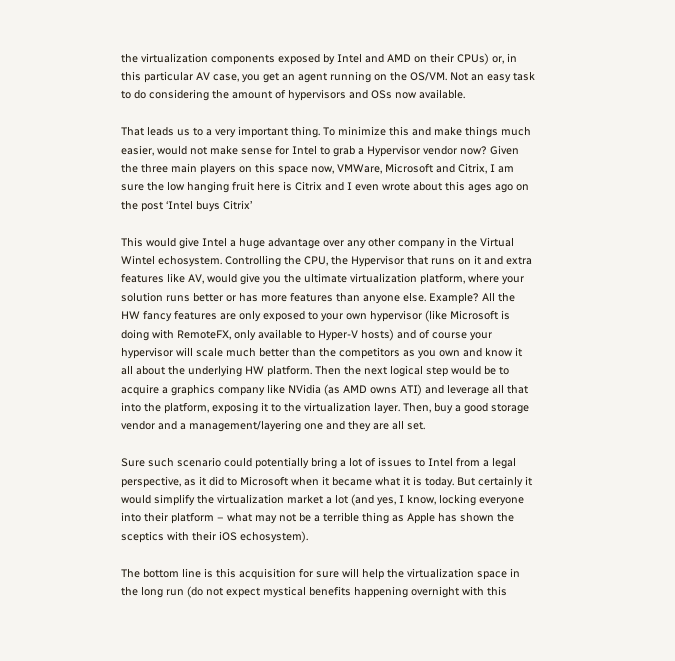the virtualization components exposed by Intel and AMD on their CPUs) or, in this particular AV case, you get an agent running on the OS/VM. Not an easy task to do considering the amount of hypervisors and OSs now available.

That leads us to a very important thing. To minimize this and make things much easier, would not make sense for Intel to grab a Hypervisor vendor now? Given the three main players on this space now, VMWare, Microsoft and Citrix, I am sure the low hanging fruit here is Citrix and I even wrote about this ages ago on the post ‘Intel buys Citrix’

This would give Intel a huge advantage over any other company in the Virtual Wintel echosystem. Controlling the CPU, the Hypervisor that runs on it and extra features like AV, would give you the ultimate virtualization platform, where your solution runs better or has more features than anyone else. Example? All the HW fancy features are only exposed to your own hypervisor (like Microsoft is doing with RemoteFX, only available to Hyper-V hosts) and of course your hypervisor will scale much better than the competitors as you own and know it all about the underlying HW platform. Then the next logical step would be to acquire a graphics company like NVidia (as AMD owns ATI) and leverage all that into the platform, exposing it to the virtualization layer. Then, buy a good storage vendor and a management/layering one and they are all set.

Sure such scenario could potentially bring a lot of issues to Intel from a legal perspective, as it did to Microsoft when it became what it is today. But certainly it would simplify the virtualization market a lot (and yes, I know, locking everyone into their platform – what may not be a terrible thing as Apple has shown the sceptics with their iOS echosystem).

The bottom line is this acquisition for sure will help the virtualization space in the long run (do not expect mystical benefits happening overnight with this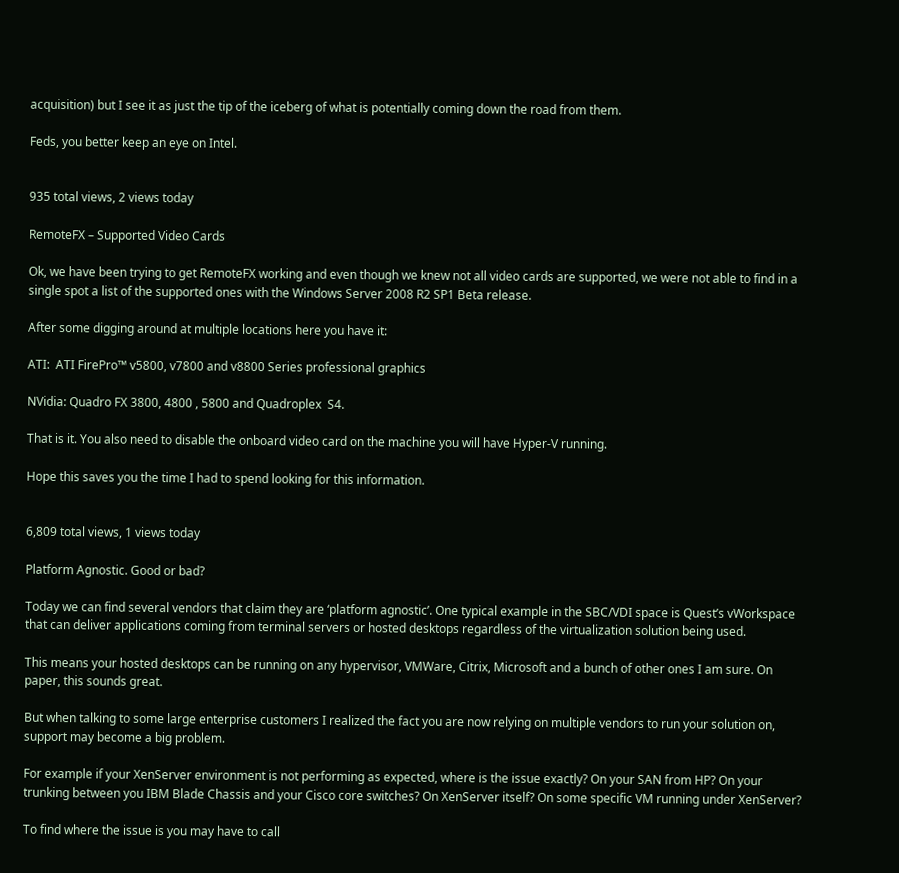acquisition) but I see it as just the tip of the iceberg of what is potentially coming down the road from them.

Feds, you better keep an eye on Intel.


935 total views, 2 views today

RemoteFX – Supported Video Cards

Ok, we have been trying to get RemoteFX working and even though we knew not all video cards are supported, we were not able to find in a single spot a list of the supported ones with the Windows Server 2008 R2 SP1 Beta release.

After some digging around at multiple locations here you have it:

ATI:  ATI FirePro™ v5800, v7800 and v8800 Series professional graphics

NVidia: Quadro FX 3800, 4800 , 5800 and Quadroplex  S4.

That is it. You also need to disable the onboard video card on the machine you will have Hyper-V running.

Hope this saves you the time I had to spend looking for this information.


6,809 total views, 1 views today

Platform Agnostic. Good or bad?

Today we can find several vendors that claim they are ‘platform agnostic’. One typical example in the SBC/VDI space is Quest’s vWorkspace that can deliver applications coming from terminal servers or hosted desktops regardless of the virtualization solution being used.

This means your hosted desktops can be running on any hypervisor, VMWare, Citrix, Microsoft and a bunch of other ones I am sure. On paper, this sounds great.

But when talking to some large enterprise customers I realized the fact you are now relying on multiple vendors to run your solution on, support may become a big problem.

For example if your XenServer environment is not performing as expected, where is the issue exactly? On your SAN from HP? On your trunking between you IBM Blade Chassis and your Cisco core switches? On XenServer itself? On some specific VM running under XenServer?

To find where the issue is you may have to call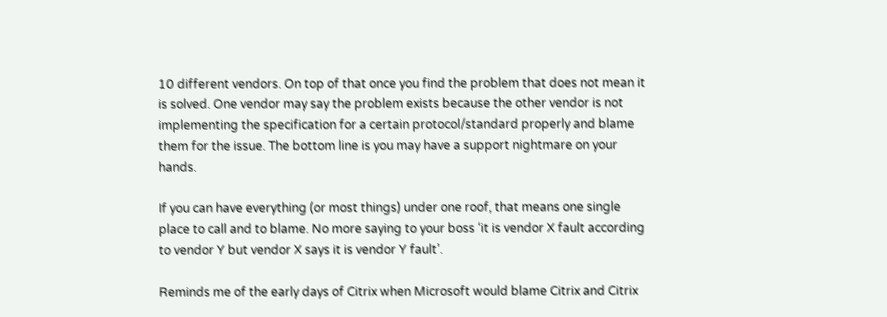10 different vendors. On top of that once you find the problem that does not mean it is solved. One vendor may say the problem exists because the other vendor is not implementing the specification for a certain protocol/standard properly and blame them for the issue. The bottom line is you may have a support nightmare on your hands.

If you can have everything (or most things) under one roof, that means one single place to call and to blame. No more saying to your boss ‘it is vendor X fault according to vendor Y but vendor X says it is vendor Y fault’.

Reminds me of the early days of Citrix when Microsoft would blame Citrix and Citrix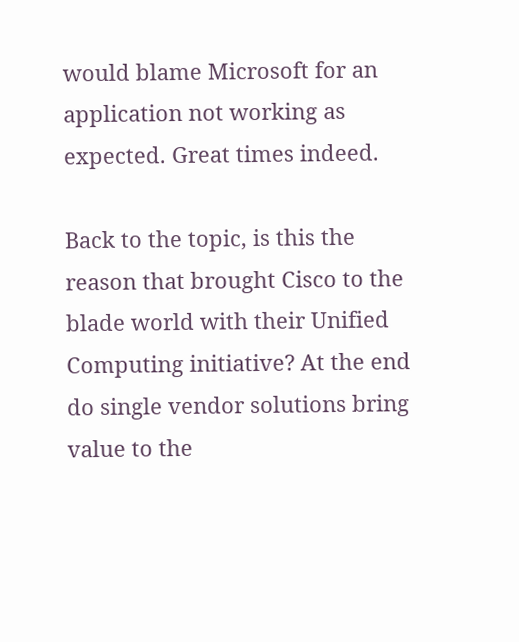would blame Microsoft for an application not working as expected. Great times indeed.

Back to the topic, is this the reason that brought Cisco to the blade world with their Unified Computing initiative? At the end do single vendor solutions bring value to the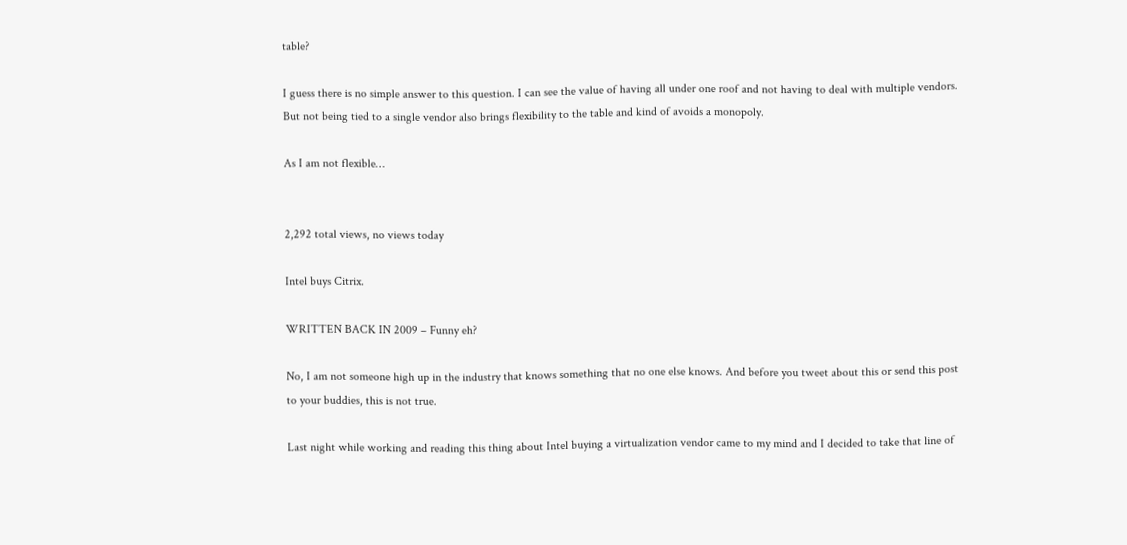table?

I guess there is no simple answer to this question. I can see the value of having all under one roof and not having to deal with multiple vendors. But not being tied to a single vendor also brings flexibility to the table and kind of avoids a monopoly.

As I am not flexible…


2,292 total views, no views today

Intel buys Citrix.

WRITTEN BACK IN 2009 – Funny eh?

No, I am not someone high up in the industry that knows something that no one else knows. And before you tweet about this or send this post to your buddies, this is not true.

Last night while working and reading this thing about Intel buying a virtualization vendor came to my mind and I decided to take that line of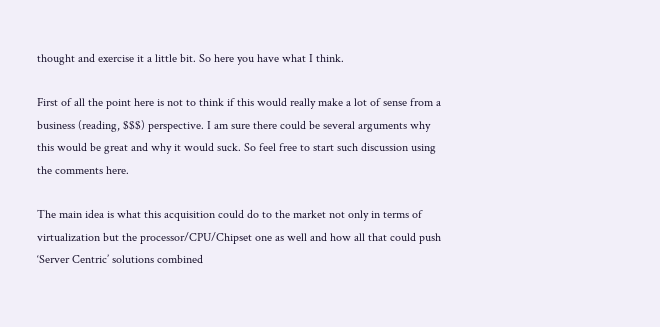thought and exercise it a little bit. So here you have what I think.

First of all the point here is not to think if this would really make a lot of sense from a business (reading, $$$) perspective. I am sure there could be several arguments why this would be great and why it would suck. So feel free to start such discussion using the comments here.

The main idea is what this acquisition could do to the market not only in terms of virtualization but the processor/CPU/Chipset one as well and how all that could push ‘Server Centric’ solutions combined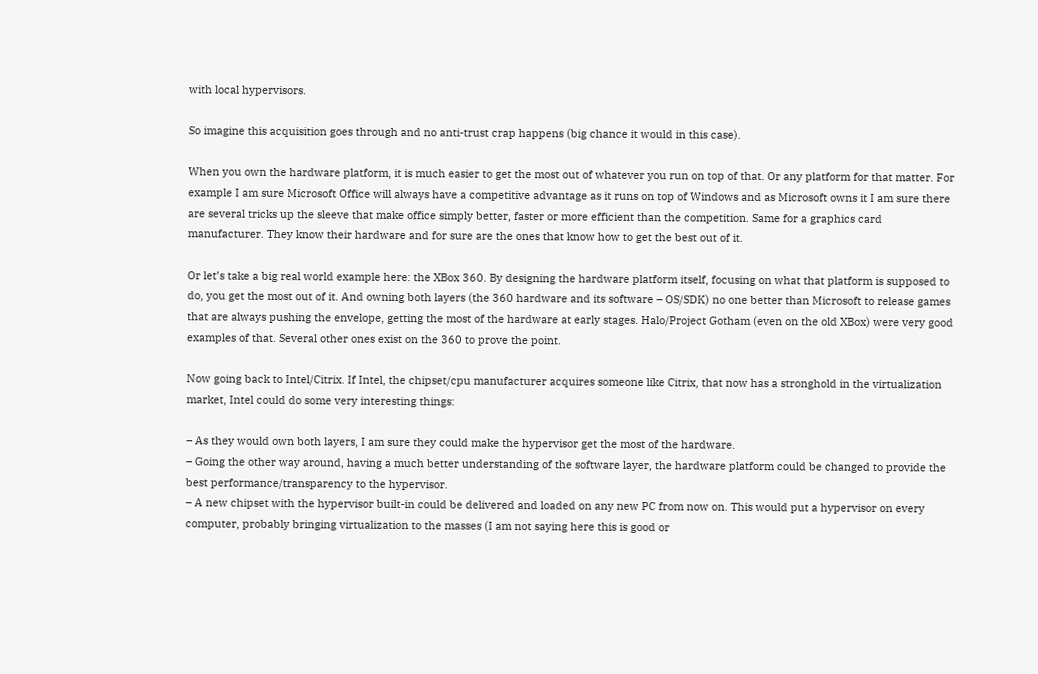with local hypervisors.

So imagine this acquisition goes through and no anti-trust crap happens (big chance it would in this case).

When you own the hardware platform, it is much easier to get the most out of whatever you run on top of that. Or any platform for that matter. For example I am sure Microsoft Office will always have a competitive advantage as it runs on top of Windows and as Microsoft owns it I am sure there are several tricks up the sleeve that make office simply better, faster or more efficient than the competition. Same for a graphics card manufacturer. They know their hardware and for sure are the ones that know how to get the best out of it.

Or let’s take a big real world example here: the XBox 360. By designing the hardware platform itself, focusing on what that platform is supposed to do, you get the most out of it. And owning both layers (the 360 hardware and its software – OS/SDK) no one better than Microsoft to release games that are always pushing the envelope, getting the most of the hardware at early stages. Halo/Project Gotham (even on the old XBox) were very good examples of that. Several other ones exist on the 360 to prove the point.

Now going back to Intel/Citrix. If Intel, the chipset/cpu manufacturer acquires someone like Citrix, that now has a stronghold in the virtualization market, Intel could do some very interesting things:

– As they would own both layers, I am sure they could make the hypervisor get the most of the hardware.
– Going the other way around, having a much better understanding of the software layer, the hardware platform could be changed to provide the best performance/transparency to the hypervisor.
– A new chipset with the hypervisor built-in could be delivered and loaded on any new PC from now on. This would put a hypervisor on every computer, probably bringing virtualization to the masses (I am not saying here this is good or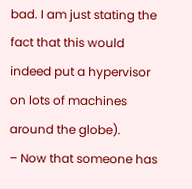bad. I am just stating the fact that this would indeed put a hypervisor on lots of machines around the globe).
– Now that someone has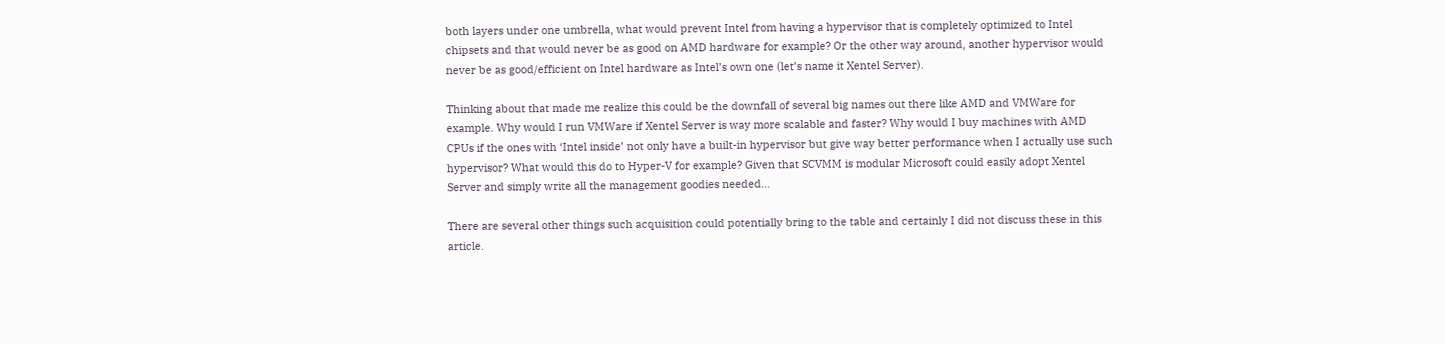both layers under one umbrella, what would prevent Intel from having a hypervisor that is completely optimized to Intel chipsets and that would never be as good on AMD hardware for example? Or the other way around, another hypervisor would never be as good/efficient on Intel hardware as Intel’s own one (let’s name it Xentel Server).

Thinking about that made me realize this could be the downfall of several big names out there like AMD and VMWare for example. Why would I run VMWare if Xentel Server is way more scalable and faster? Why would I buy machines with AMD CPUs if the ones with ‘Intel inside’ not only have a built-in hypervisor but give way better performance when I actually use such hypervisor? What would this do to Hyper-V for example? Given that SCVMM is modular Microsoft could easily adopt Xentel Server and simply write all the management goodies needed…

There are several other things such acquisition could potentially bring to the table and certainly I did not discuss these in this article.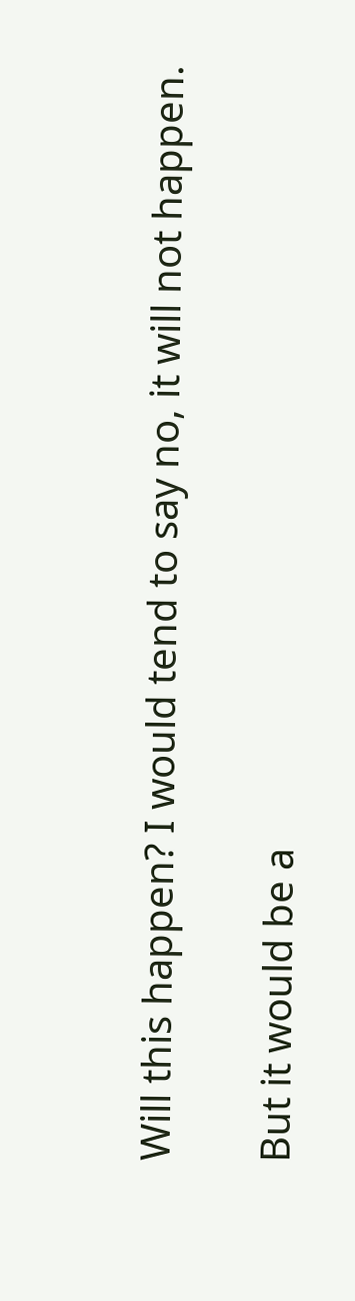Will this happen? I would tend to say no, it will not happen.

But it would be a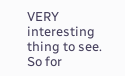VERY interesting thing to see. So for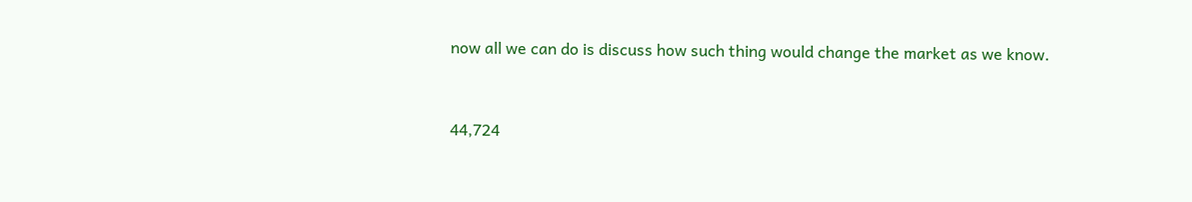now all we can do is discuss how such thing would change the market as we know.


44,724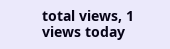total views, 1 views today